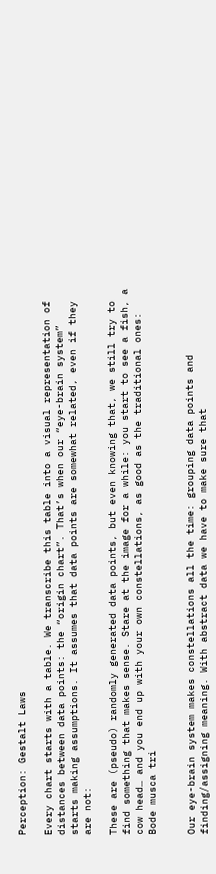Perception: Gestalt Laws

Every chart starts with a table. We transcribe this table into a visual representation of distances between data points: the “origin chart”. That’s when our “eye-brain system” starts making assumptions. It assumes that data points are somewhat related, even if they are not:

These are (pseudo) randomly generated data points, but even knowing that, we still try to find something that makes sense. Stare at the image for a while: you start to see a fish, a cow head… and you end up with your own constellations, as good as the traditional ones:
Bode musca tri


Our eye-brain system makes constellations all the time: grouping data points and finding/assigning meaning. With abstract data we have to make sure that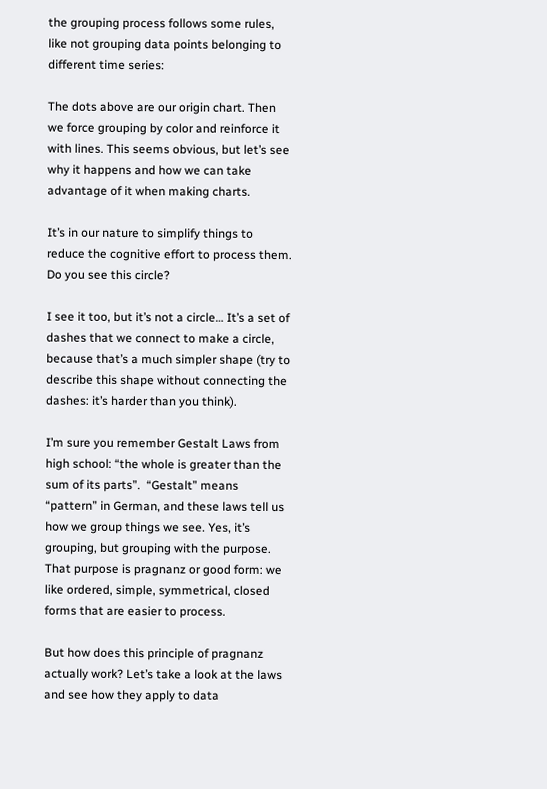the grouping process follows some rules, like not grouping data points belonging to different time series:

The dots above are our origin chart. Then we force grouping by color and reinforce it with lines. This seems obvious, but let’s see why it happens and how we can take advantage of it when making charts.

It’s in our nature to simplify things to reduce the cognitive effort to process them. Do you see this circle?

I see it too, but it’s not a circle… It’s a set of dashes that we connect to make a circle, because that’s a much simpler shape (try to describe this shape without connecting the dashes: it’s harder than you think).

I’m sure you remember Gestalt Laws from high school: “the whole is greater than the sum of its parts”.  “Gestalt” means “pattern” in German, and these laws tell us how we group things we see. Yes, it’s grouping, but grouping with the purpose. That purpose is pragnanz or good form: we like ordered, simple, symmetrical, closed forms that are easier to process.

But how does this principle of pragnanz actually work? Let’s take a look at the laws and see how they apply to data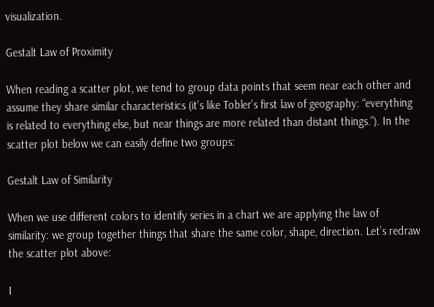visualization.

Gestalt Law of Proximity

When reading a scatter plot, we tend to group data points that seem near each other and assume they share similar characteristics (it’s like Tobler’s first law of geography: “everything is related to everything else, but near things are more related than distant things.”). In the scatter plot below we can easily define two groups:

Gestalt Law of Similarity

When we use different colors to identify series in a chart we are applying the law of similarity: we group together things that share the same color, shape, direction. Let’s redraw the scatter plot above:

I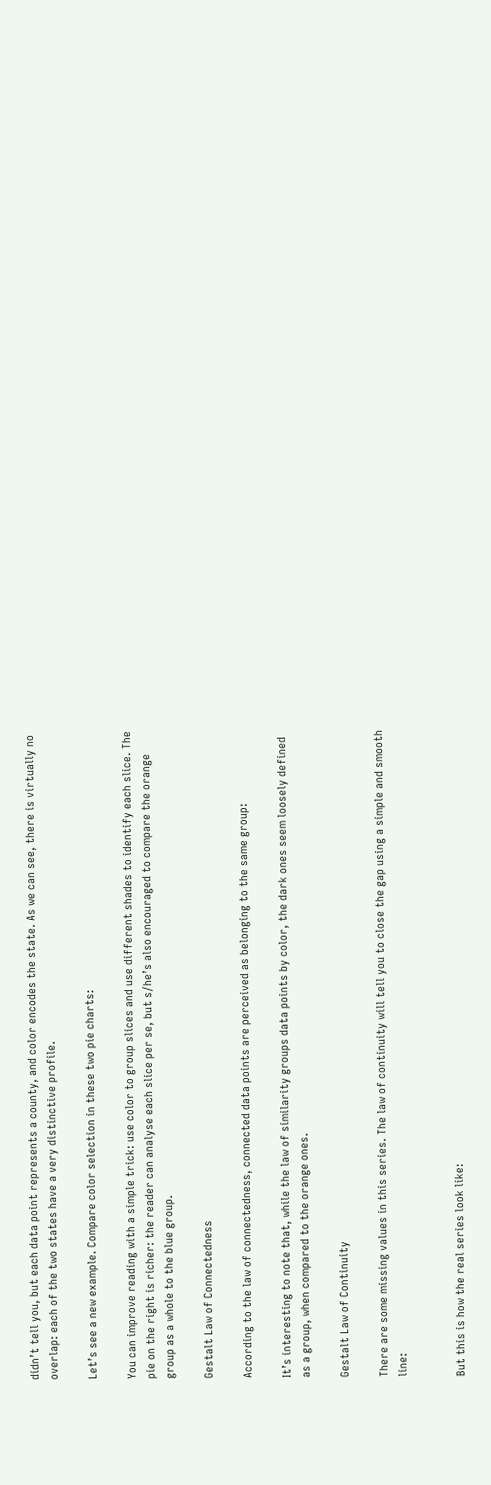didn’t tell you, but each data point represents a county, and color encodes the state. As we can see, there is virtually no overlap: each of the two states have a very distinctive profile.

Let’s see a new example. Compare color selection in these two pie charts:

You can improve reading with a simple trick: use color to group slices and use different shades to identify each slice. The pie on the right is richer: the reader can analyse each slice per se, but s/he’s also encouraged to compare the orange group as a whole to the blue group.

Gestalt Law of Connectedness

According to the law of connectedness, connected data points are perceived as belonging to the same group:

It’s interesting to note that, while the law of similarity groups data points by color, the dark ones seem loosely defined as a group, when compared to the orange ones.

Gestalt Law of Continuity

There are some missing values in this series. The law of continuity will tell you to close the gap using a simple and smooth line:


But this is how the real series look like: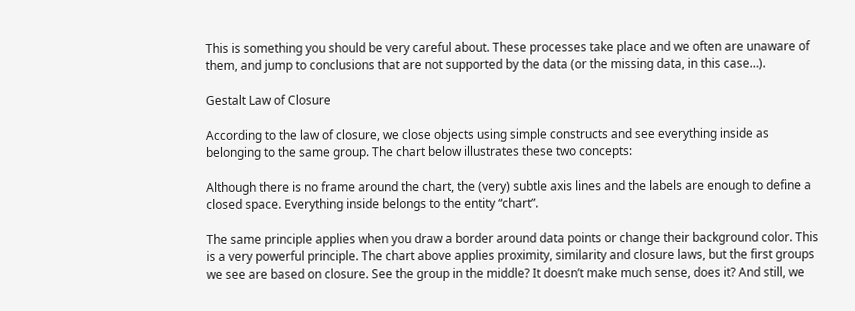This is something you should be very careful about. These processes take place and we often are unaware of them, and jump to conclusions that are not supported by the data (or the missing data, in this case…).

Gestalt Law of Closure

According to the law of closure, we close objects using simple constructs and see everything inside as belonging to the same group. The chart below illustrates these two concepts:

Although there is no frame around the chart, the (very) subtle axis lines and the labels are enough to define a closed space. Everything inside belongs to the entity “chart”.

The same principle applies when you draw a border around data points or change their background color. This is a very powerful principle. The chart above applies proximity, similarity and closure laws, but the first groups we see are based on closure. See the group in the middle? It doesn’t make much sense, does it? And still, we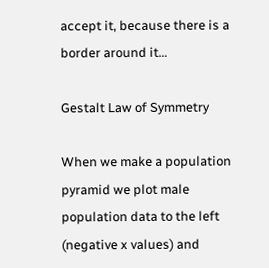accept it, because there is a border around it…

Gestalt Law of Symmetry

When we make a population pyramid we plot male population data to the left (negative x values) and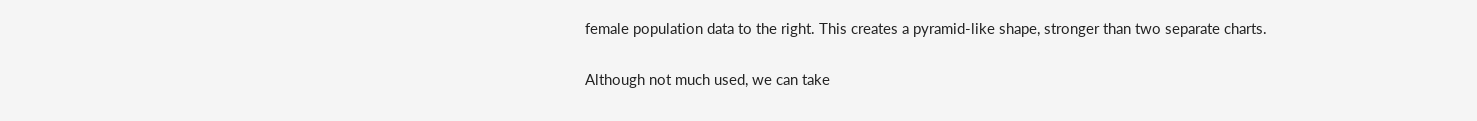female population data to the right. This creates a pyramid-like shape, stronger than two separate charts.

Although not much used, we can take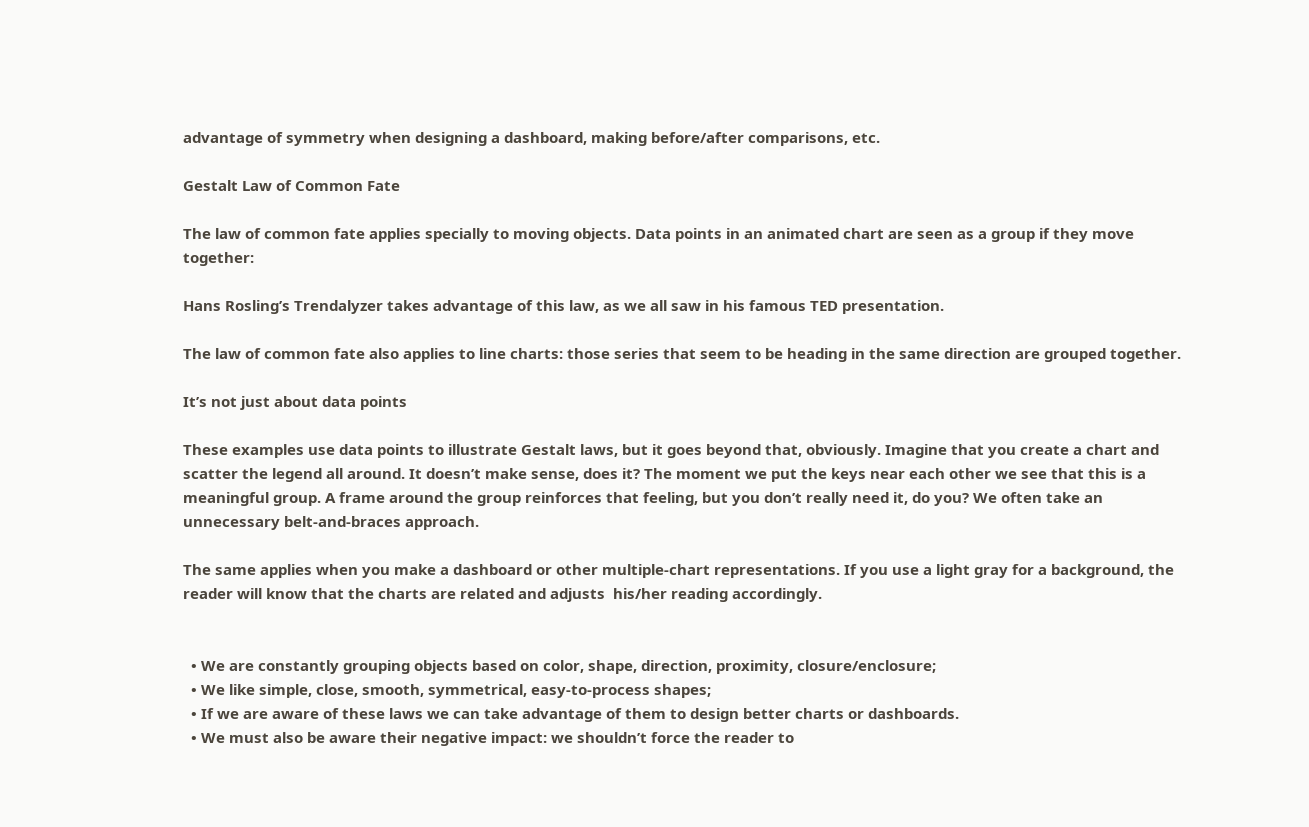advantage of symmetry when designing a dashboard, making before/after comparisons, etc.

Gestalt Law of Common Fate

The law of common fate applies specially to moving objects. Data points in an animated chart are seen as a group if they move together:

Hans Rosling’s Trendalyzer takes advantage of this law, as we all saw in his famous TED presentation.

The law of common fate also applies to line charts: those series that seem to be heading in the same direction are grouped together.

It’s not just about data points

These examples use data points to illustrate Gestalt laws, but it goes beyond that, obviously. Imagine that you create a chart and scatter the legend all around. It doesn’t make sense, does it? The moment we put the keys near each other we see that this is a meaningful group. A frame around the group reinforces that feeling, but you don’t really need it, do you? We often take an unnecessary belt-and-braces approach.

The same applies when you make a dashboard or other multiple-chart representations. If you use a light gray for a background, the reader will know that the charts are related and adjusts  his/her reading accordingly.


  • We are constantly grouping objects based on color, shape, direction, proximity, closure/enclosure;
  • We like simple, close, smooth, symmetrical, easy-to-process shapes;
  • If we are aware of these laws we can take advantage of them to design better charts or dashboards.
  • We must also be aware their negative impact: we shouldn’t force the reader to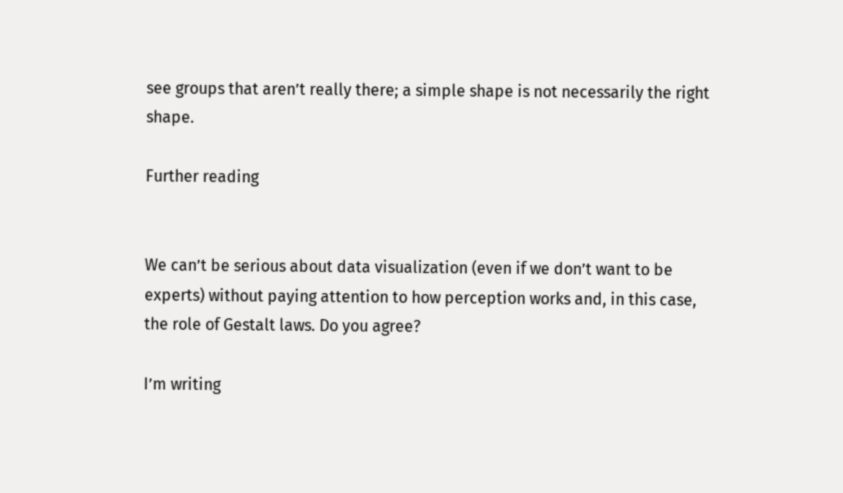see groups that aren’t really there; a simple shape is not necessarily the right shape.

Further reading


We can’t be serious about data visualization (even if we don’t want to be experts) without paying attention to how perception works and, in this case, the role of Gestalt laws. Do you agree?

I’m writing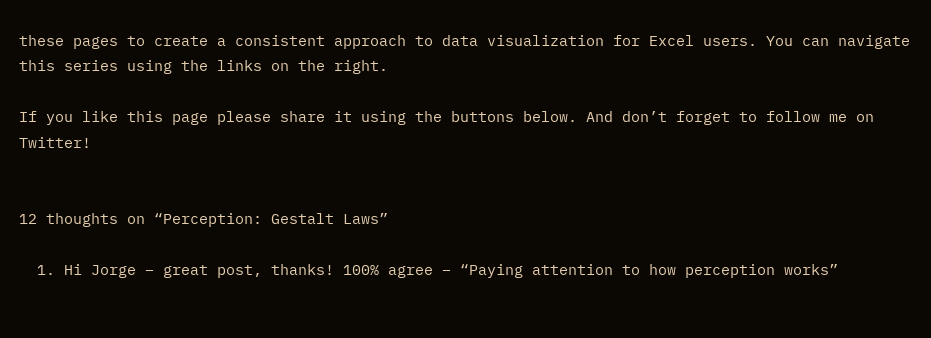these pages to create a consistent approach to data visualization for Excel users. You can navigate this series using the links on the right.

If you like this page please share it using the buttons below. And don’t forget to follow me on Twitter!


12 thoughts on “Perception: Gestalt Laws”

  1. Hi Jorge – great post, thanks! 100% agree – “Paying attention to how perception works”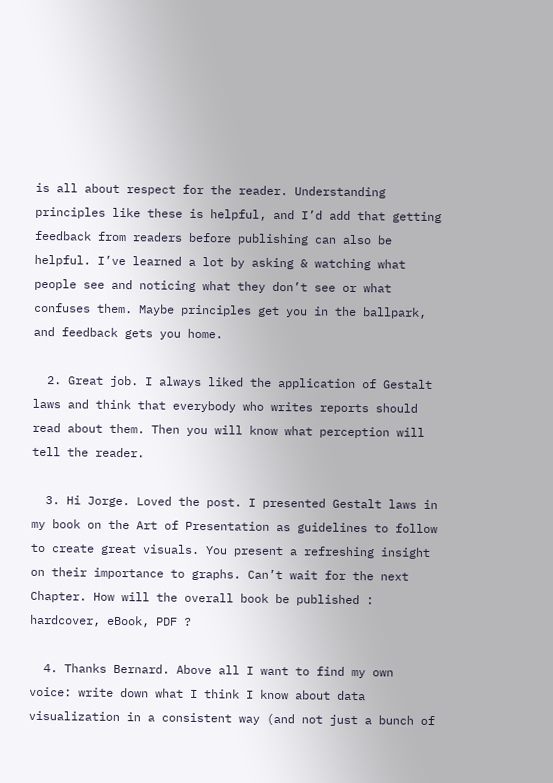is all about respect for the reader. Understanding principles like these is helpful, and I’d add that getting feedback from readers before publishing can also be helpful. I’ve learned a lot by asking & watching what people see and noticing what they don’t see or what confuses them. Maybe principles get you in the ballpark, and feedback gets you home.

  2. Great job. I always liked the application of Gestalt laws and think that everybody who writes reports should read about them. Then you will know what perception will tell the reader.

  3. Hi Jorge. Loved the post. I presented Gestalt laws in my book on the Art of Presentation as guidelines to follow to create great visuals. You present a refreshing insight on their importance to graphs. Can’t wait for the next Chapter. How will the overall book be published : hardcover, eBook, PDF ?

  4. Thanks Bernard. Above all I want to find my own voice: write down what I think I know about data visualization in a consistent way (and not just a bunch of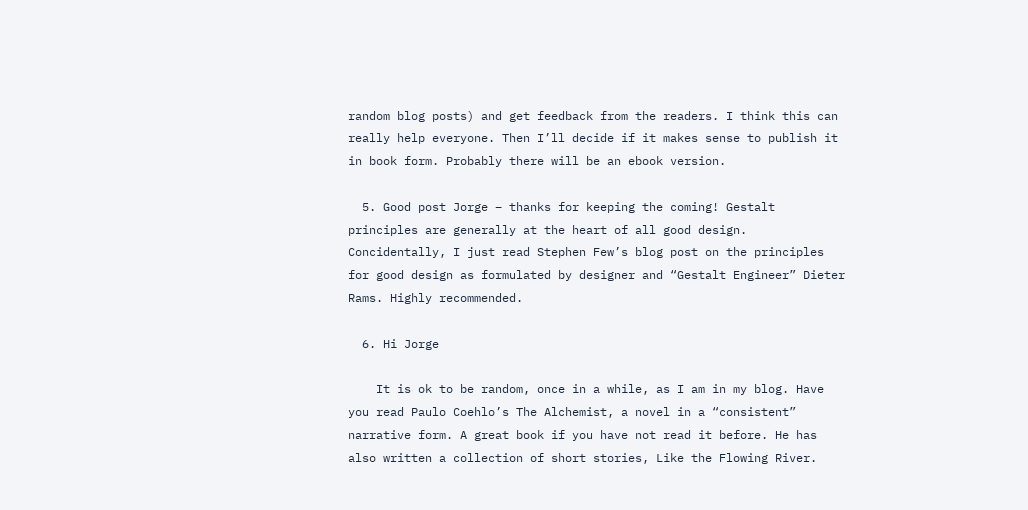random blog posts) and get feedback from the readers. I think this can really help everyone. Then I’ll decide if it makes sense to publish it in book form. Probably there will be an ebook version.

  5. Good post Jorge – thanks for keeping the coming! Gestalt principles are generally at the heart of all good design. Concidentally, I just read Stephen Few’s blog post on the principles for good design as formulated by designer and “Gestalt Engineer” Dieter Rams. Highly recommended.

  6. Hi Jorge

    It is ok to be random, once in a while, as I am in my blog. Have you read Paulo Coehlo’s The Alchemist, a novel in a “consistent” narrative form. A great book if you have not read it before. He has also written a collection of short stories, Like the Flowing River.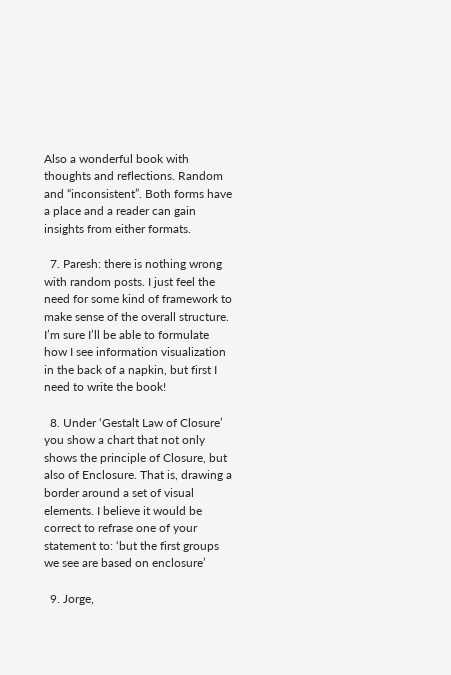Also a wonderful book with thoughts and reflections. Random and “inconsistent”. Both forms have a place and a reader can gain insights from either formats.

  7. Paresh: there is nothing wrong with random posts. I just feel the need for some kind of framework to make sense of the overall structure. I’m sure I’ll be able to formulate how I see information visualization in the back of a napkin, but first I need to write the book!

  8. Under ‘Gestalt Law of Closure’ you show a chart that not only shows the principle of Closure, but also of Enclosure. That is, drawing a border around a set of visual elements. I believe it would be correct to refrase one of your statement to: ‘but the first groups we see are based on enclosure’

  9. Jorge,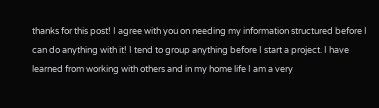thanks for this post! I agree with you on needing my information structured before I can do anything with it! I tend to group anything before I start a project. I have learned from working with others and in my home life I am a very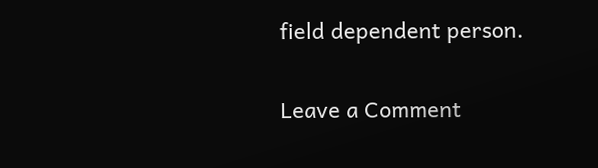field dependent person.

Leave a Comment